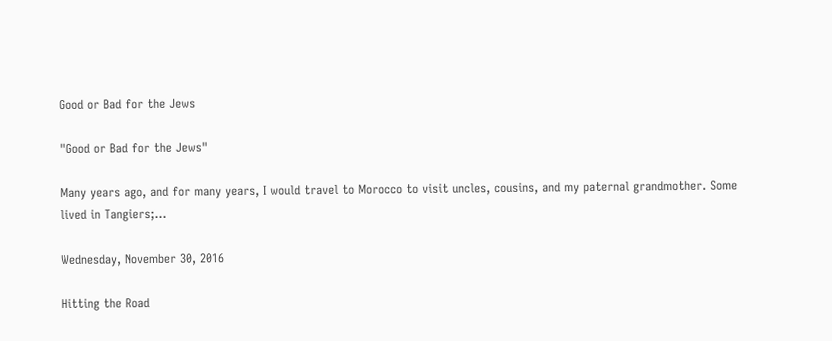Good or Bad for the Jews

"Good or Bad for the Jews"

Many years ago, and for many years, I would travel to Morocco to visit uncles, cousins, and my paternal grandmother. Some lived in Tangiers;...

Wednesday, November 30, 2016

Hitting the Road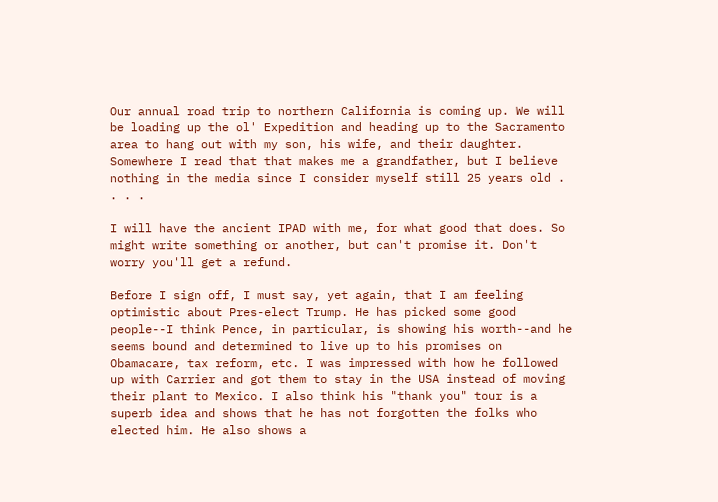Our annual road trip to northern California is coming up. We will be loading up the ol' Expedition and heading up to the Sacramento area to hang out with my son, his wife, and their daughter. Somewhere I read that that makes me a grandfather, but I believe nothing in the media since I consider myself still 25 years old . . . .

I will have the ancient IPAD with me, for what good that does. So might write something or another, but can't promise it. Don't worry you'll get a refund.

Before I sign off, I must say, yet again, that I am feeling optimistic about Pres-elect Trump. He has picked some good people--I think Pence, in particular, is showing his worth--and he seems bound and determined to live up to his promises on Obamacare, tax reform, etc. I was impressed with how he followed up with Carrier and got them to stay in the USA instead of moving their plant to Mexico. I also think his "thank you" tour is a superb idea and shows that he has not forgotten the folks who elected him. He also shows a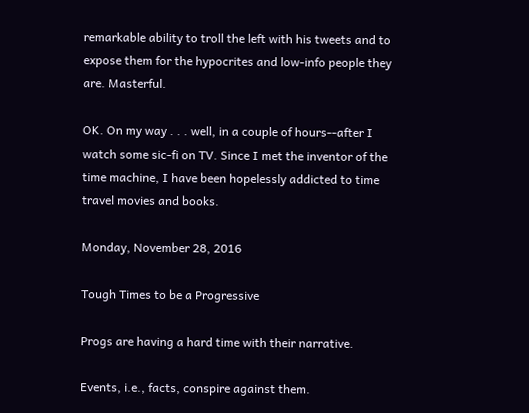remarkable ability to troll the left with his tweets and to expose them for the hypocrites and low-info people they are. Masterful.

OK. On my way . . . well, in a couple of hours--after I watch some sic-fi on TV. Since I met the inventor of the time machine, I have been hopelessly addicted to time travel movies and books.

Monday, November 28, 2016

Tough Times to be a Progressive

Progs are having a hard time with their narrative.

Events, i.e., facts, conspire against them.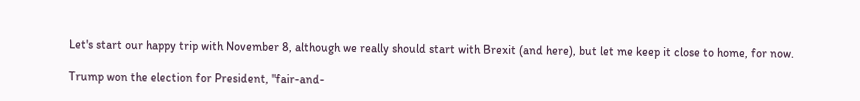Let's start our happy trip with November 8, although we really should start with Brexit (and here), but let me keep it close to home, for now.

Trump won the election for President, "fair-and-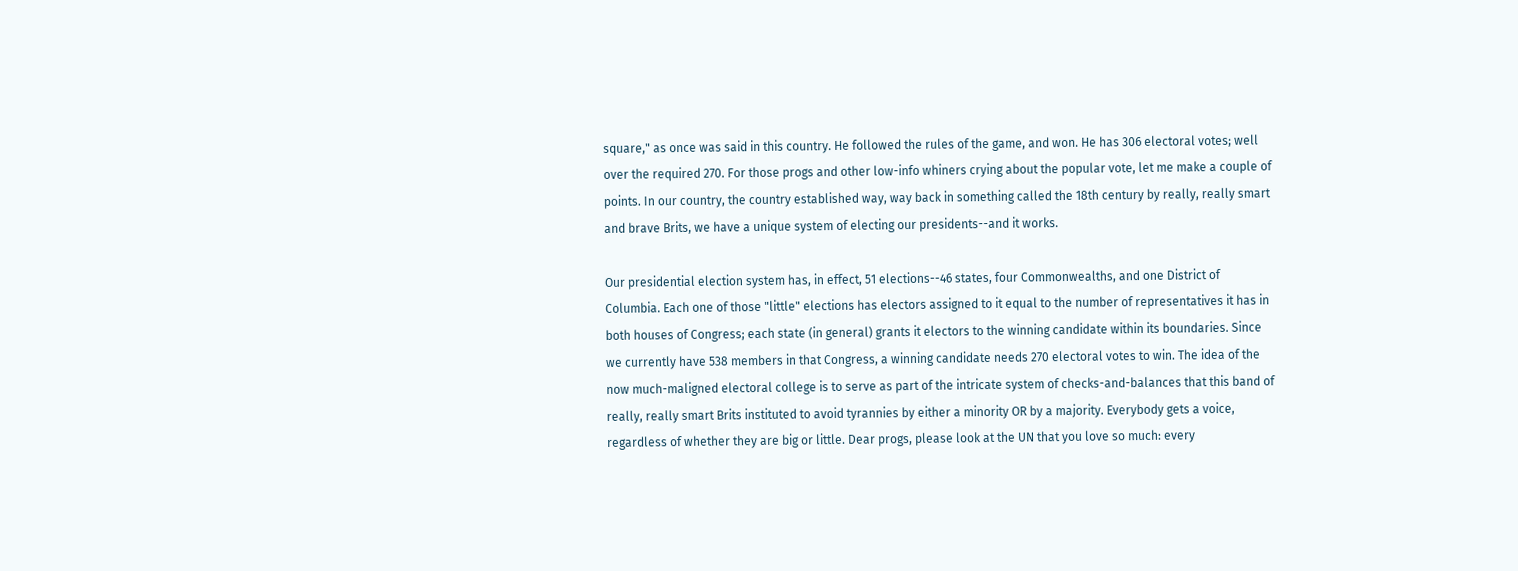square," as once was said in this country. He followed the rules of the game, and won. He has 306 electoral votes; well over the required 270. For those progs and other low-info whiners crying about the popular vote, let me make a couple of points. In our country, the country established way, way back in something called the 18th century by really, really smart and brave Brits, we have a unique system of electing our presidents--and it works.

Our presidential election system has, in effect, 51 elections--46 states, four Commonwealths, and one District of Columbia. Each one of those "little" elections has electors assigned to it equal to the number of representatives it has in both houses of Congress; each state (in general) grants it electors to the winning candidate within its boundaries. Since we currently have 538 members in that Congress, a winning candidate needs 270 electoral votes to win. The idea of the now much-maligned electoral college is to serve as part of the intricate system of checks-and-balances that this band of really, really smart Brits instituted to avoid tyrannies by either a minority OR by a majority. Everybody gets a voice, regardless of whether they are big or little. Dear progs, please look at the UN that you love so much: every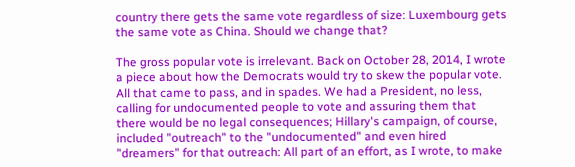country there gets the same vote regardless of size: Luxembourg gets the same vote as China. Should we change that?

The gross popular vote is irrelevant. Back on October 28, 2014, I wrote a piece about how the Democrats would try to skew the popular vote. All that came to pass, and in spades. We had a President, no less, calling for undocumented people to vote and assuring them that there would be no legal consequences; Hillary's campaign, of course, included "outreach" to the "undocumented" and even hired "dreamers" for that outreach: All part of an effort, as I wrote, to make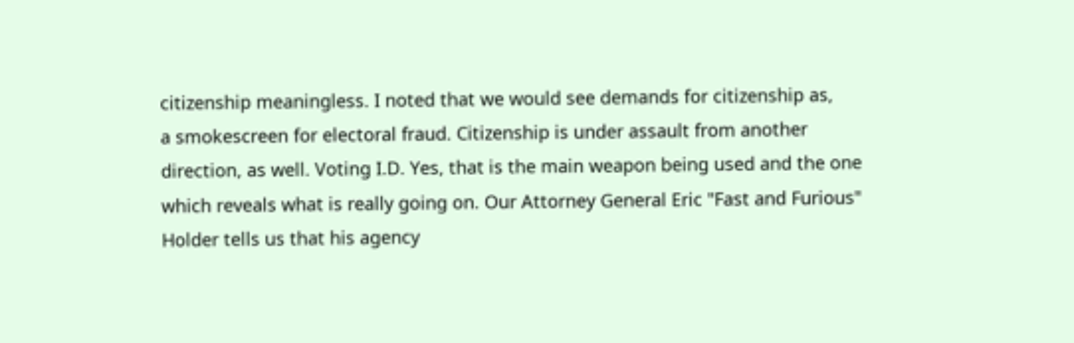citizenship meaningless. I noted that we would see demands for citizenship as,
a smokescreen for electoral fraud. Citizenship is under assault from another direction, as well. Voting I.D. Yes, that is the main weapon being used and the one which reveals what is really going on. Our Attorney General Eric "Fast and Furious" Holder tells us that his agency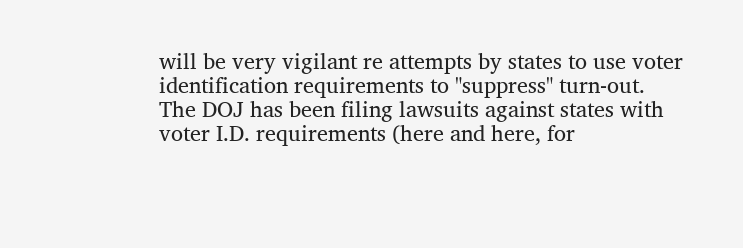will be very vigilant re attempts by states to use voter identification requirements to "suppress" turn-out. The DOJ has been filing lawsuits against states with voter I.D. requirements (here and here, for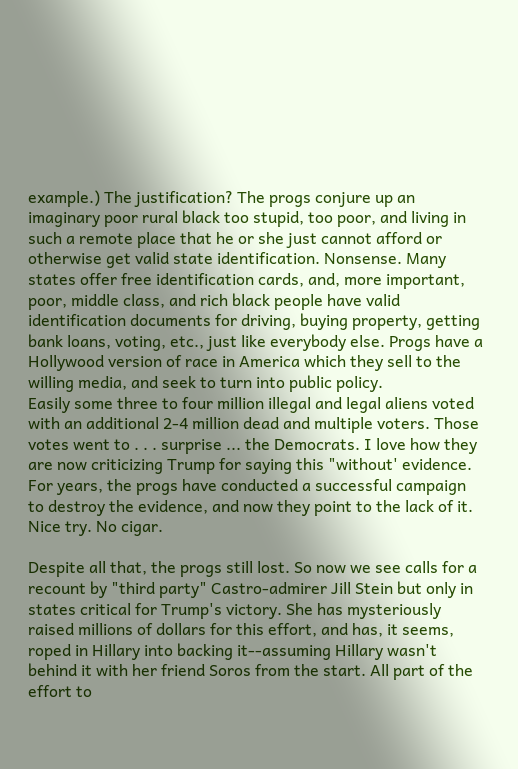example.) The justification? The progs conjure up an imaginary poor rural black too stupid, too poor, and living in such a remote place that he or she just cannot afford or otherwise get valid state identification. Nonsense. Many states offer free identification cards, and, more important, poor, middle class, and rich black people have valid identification documents for driving, buying property, getting bank loans, voting, etc., just like everybody else. Progs have a Hollywood version of race in America which they sell to the willing media, and seek to turn into public policy.
Easily some three to four million illegal and legal aliens voted with an additional 2-4 million dead and multiple voters. Those votes went to . . . surprise ... the Democrats. I love how they are now criticizing Trump for saying this "without' evidence.  For years, the progs have conducted a successful campaign to destroy the evidence, and now they point to the lack of it. Nice try. No cigar.

Despite all that, the progs still lost. So now we see calls for a recount by "third party" Castro-admirer Jill Stein but only in states critical for Trump's victory. She has mysteriously raised millions of dollars for this effort, and has, it seems, roped in Hillary into backing it--assuming Hillary wasn't behind it with her friend Soros from the start. All part of the effort to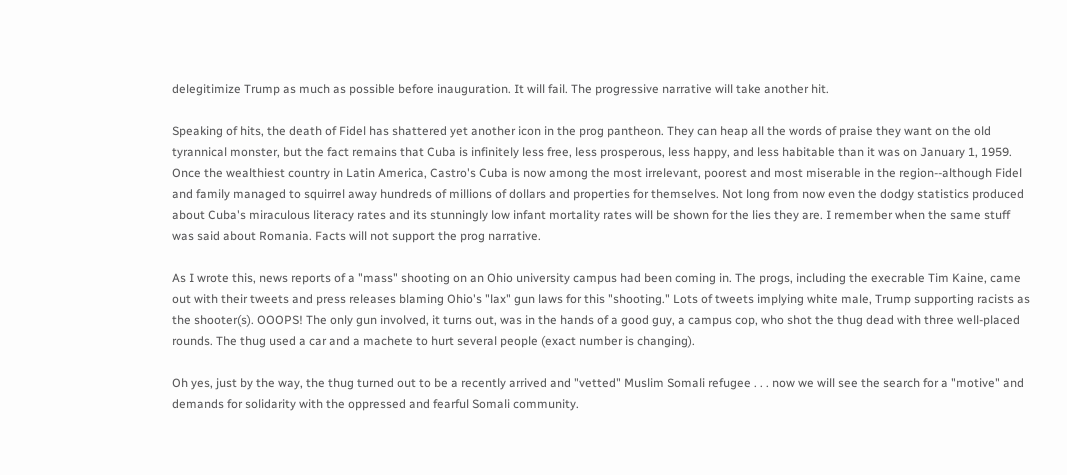delegitimize Trump as much as possible before inauguration. It will fail. The progressive narrative will take another hit.

Speaking of hits, the death of Fidel has shattered yet another icon in the prog pantheon. They can heap all the words of praise they want on the old tyrannical monster, but the fact remains that Cuba is infinitely less free, less prosperous, less happy, and less habitable than it was on January 1, 1959. Once the wealthiest country in Latin America, Castro's Cuba is now among the most irrelevant, poorest and most miserable in the region--although Fidel and family managed to squirrel away hundreds of millions of dollars and properties for themselves. Not long from now even the dodgy statistics produced about Cuba's miraculous literacy rates and its stunningly low infant mortality rates will be shown for the lies they are. I remember when the same stuff was said about Romania. Facts will not support the prog narrative.

As I wrote this, news reports of a "mass" shooting on an Ohio university campus had been coming in. The progs, including the execrable Tim Kaine, came out with their tweets and press releases blaming Ohio's "lax" gun laws for this "shooting." Lots of tweets implying white male, Trump supporting racists as the shooter(s). OOOPS! The only gun involved, it turns out, was in the hands of a good guy, a campus cop, who shot the thug dead with three well-placed rounds. The thug used a car and a machete to hurt several people (exact number is changing).

Oh yes, just by the way, the thug turned out to be a recently arrived and "vetted" Muslim Somali refugee . . . now we will see the search for a "motive" and demands for solidarity with the oppressed and fearful Somali community.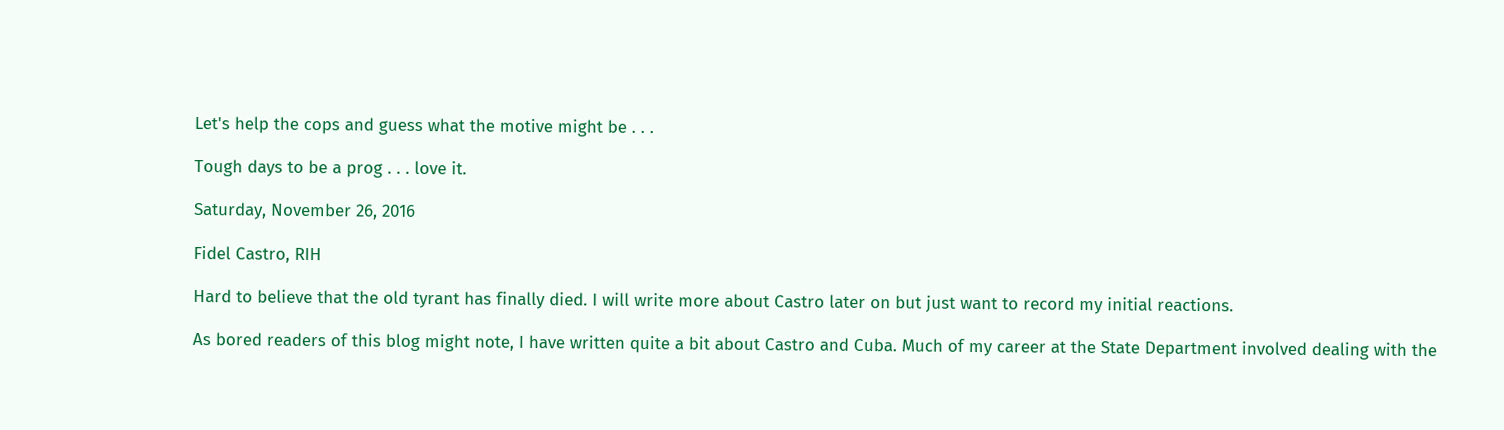Let's help the cops and guess what the motive might be . . .

Tough days to be a prog . . . love it.

Saturday, November 26, 2016

Fidel Castro, RIH

Hard to believe that the old tyrant has finally died. I will write more about Castro later on but just want to record my initial reactions.

As bored readers of this blog might note, I have written quite a bit about Castro and Cuba. Much of my career at the State Department involved dealing with the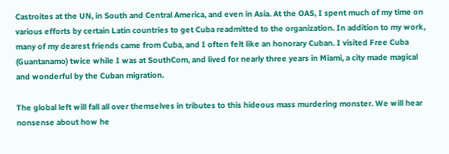Castroites at the UN, in South and Central America, and even in Asia. At the OAS, I spent much of my time on various efforts by certain Latin countries to get Cuba readmitted to the organization. In addition to my work, many of my dearest friends came from Cuba, and I often felt like an honorary Cuban. I visited Free Cuba (Guantanamo) twice while I was at SouthCom, and lived for nearly three years in Miami, a city made magical and wonderful by the Cuban migration.

The global left will fall all over themselves in tributes to this hideous mass murdering monster. We will hear nonsense about how he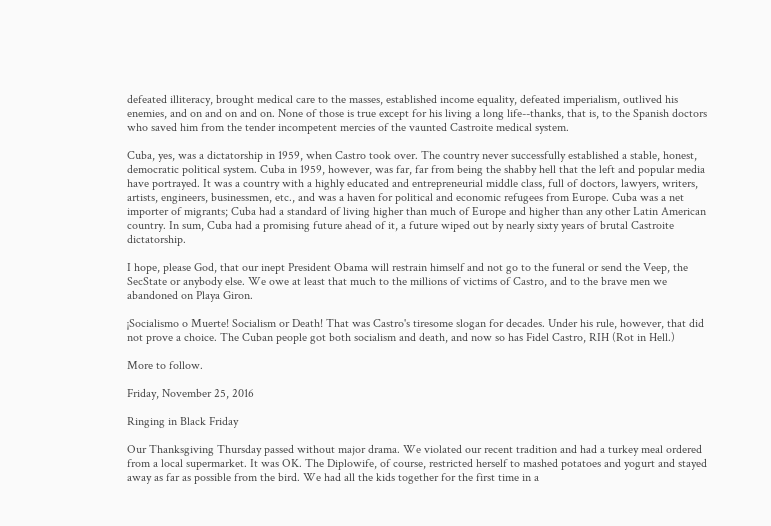defeated illiteracy, brought medical care to the masses, established income equality, defeated imperialism, outlived his enemies, and on and on and on. None of those is true except for his living a long life--thanks, that is, to the Spanish doctors who saved him from the tender incompetent mercies of the vaunted Castroite medical system.

Cuba, yes, was a dictatorship in 1959, when Castro took over. The country never successfully established a stable, honest, democratic political system. Cuba in 1959, however, was far, far from being the shabby hell that the left and popular media have portrayed. It was a country with a highly educated and entrepreneurial middle class, full of doctors, lawyers, writers, artists, engineers, businessmen, etc., and was a haven for political and economic refugees from Europe. Cuba was a net importer of migrants; Cuba had a standard of living higher than much of Europe and higher than any other Latin American country. In sum, Cuba had a promising future ahead of it, a future wiped out by nearly sixty years of brutal Castroite dictatorship.

I hope, please God, that our inept President Obama will restrain himself and not go to the funeral or send the Veep, the SecState or anybody else. We owe at least that much to the millions of victims of Castro, and to the brave men we abandoned on Playa Giron.

¡Socialismo o Muerte! Socialism or Death! That was Castro's tiresome slogan for decades. Under his rule, however, that did not prove a choice. The Cuban people got both socialism and death, and now so has Fidel Castro, RIH (Rot in Hell.)

More to follow.

Friday, November 25, 2016

Ringing in Black Friday

Our Thanksgiving Thursday passed without major drama. We violated our recent tradition and had a turkey meal ordered from a local supermarket. It was OK. The Diplowife, of course, restricted herself to mashed potatoes and yogurt and stayed away as far as possible from the bird. We had all the kids together for the first time in a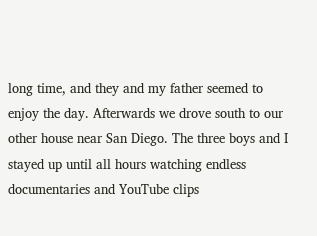long time, and they and my father seemed to enjoy the day. Afterwards we drove south to our other house near San Diego. The three boys and I stayed up until all hours watching endless documentaries and YouTube clips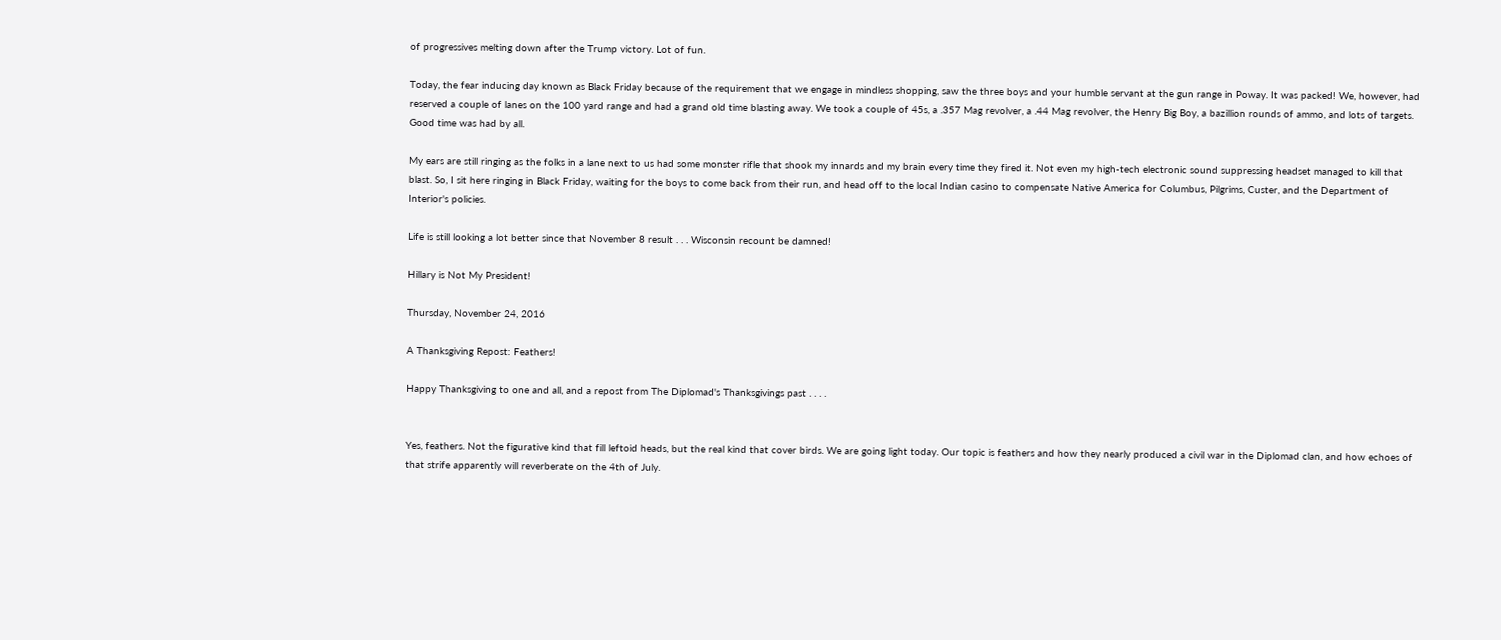of progressives melting down after the Trump victory. Lot of fun.

Today, the fear inducing day known as Black Friday because of the requirement that we engage in mindless shopping, saw the three boys and your humble servant at the gun range in Poway. It was packed! We, however, had reserved a couple of lanes on the 100 yard range and had a grand old time blasting away. We took a couple of 45s, a .357 Mag revolver, a .44 Mag revolver, the Henry Big Boy, a bazillion rounds of ammo, and lots of targets. Good time was had by all.

My ears are still ringing as the folks in a lane next to us had some monster rifle that shook my innards and my brain every time they fired it. Not even my high-tech electronic sound suppressing headset managed to kill that blast. So, I sit here ringing in Black Friday, waiting for the boys to come back from their run, and head off to the local Indian casino to compensate Native America for Columbus, Pilgrims, Custer, and the Department of Interior's policies.

Life is still looking a lot better since that November 8 result . . . Wisconsin recount be damned!

Hillary is Not My President!

Thursday, November 24, 2016

A Thanksgiving Repost: Feathers!

Happy Thanksgiving to one and all, and a repost from The Diplomad's Thanksgivings past . . . .


Yes, feathers. Not the figurative kind that fill leftoid heads, but the real kind that cover birds. We are going light today. Our topic is feathers and how they nearly produced a civil war in the Diplomad clan, and how echoes of that strife apparently will reverberate on the 4th of July.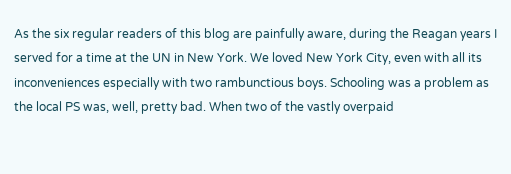As the six regular readers of this blog are painfully aware, during the Reagan years I served for a time at the UN in New York. We loved New York City, even with all its inconveniences especially with two rambunctious boys. Schooling was a problem as the local PS was, well, pretty bad. When two of the vastly overpaid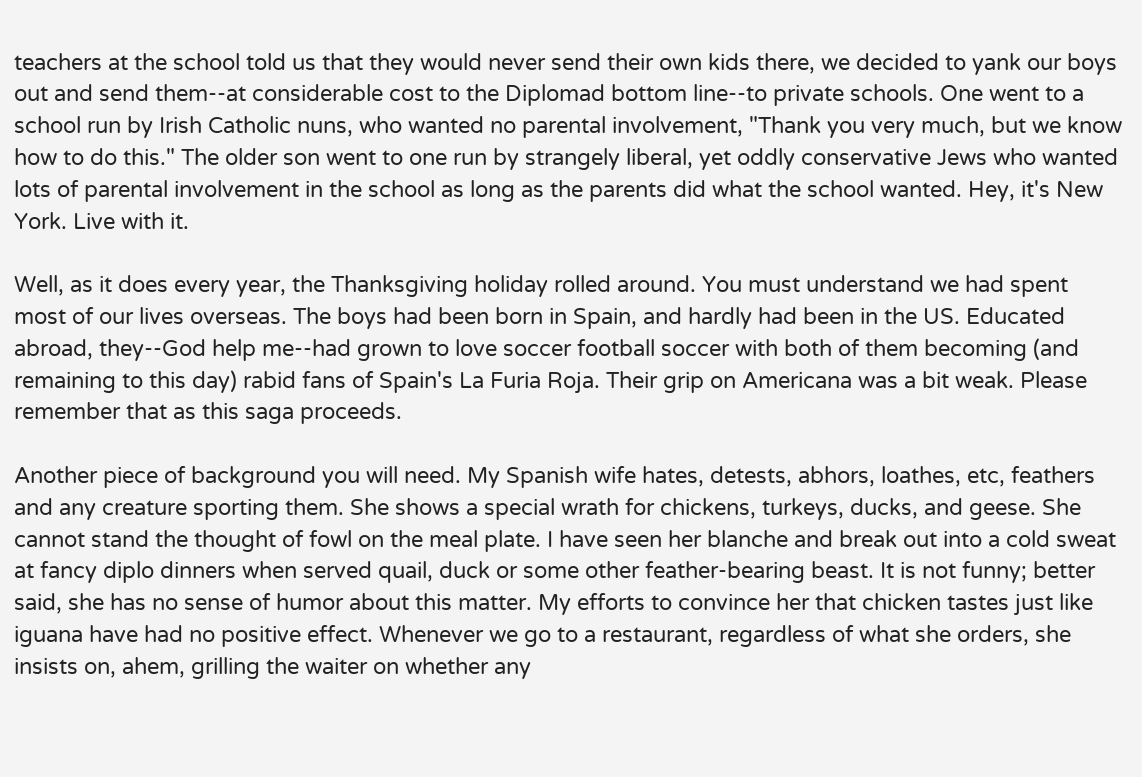teachers at the school told us that they would never send their own kids there, we decided to yank our boys out and send them--at considerable cost to the Diplomad bottom line--to private schools. One went to a school run by Irish Catholic nuns, who wanted no parental involvement, "Thank you very much, but we know how to do this." The older son went to one run by strangely liberal, yet oddly conservative Jews who wanted lots of parental involvement in the school as long as the parents did what the school wanted. Hey, it's New York. Live with it.

Well, as it does every year, the Thanksgiving holiday rolled around. You must understand we had spent most of our lives overseas. The boys had been born in Spain, and hardly had been in the US. Educated abroad, they--God help me--had grown to love soccer football soccer with both of them becoming (and remaining to this day) rabid fans of Spain's La Furia Roja. Their grip on Americana was a bit weak. Please remember that as this saga proceeds.

Another piece of background you will need. My Spanish wife hates, detests, abhors, loathes, etc, feathers and any creature sporting them. She shows a special wrath for chickens, turkeys, ducks, and geese. She cannot stand the thought of fowl on the meal plate. I have seen her blanche and break out into a cold sweat at fancy diplo dinners when served quail, duck or some other feather-bearing beast. It is not funny; better said, she has no sense of humor about this matter. My efforts to convince her that chicken tastes just like iguana have had no positive effect. Whenever we go to a restaurant, regardless of what she orders, she insists on, ahem, grilling the waiter on whether any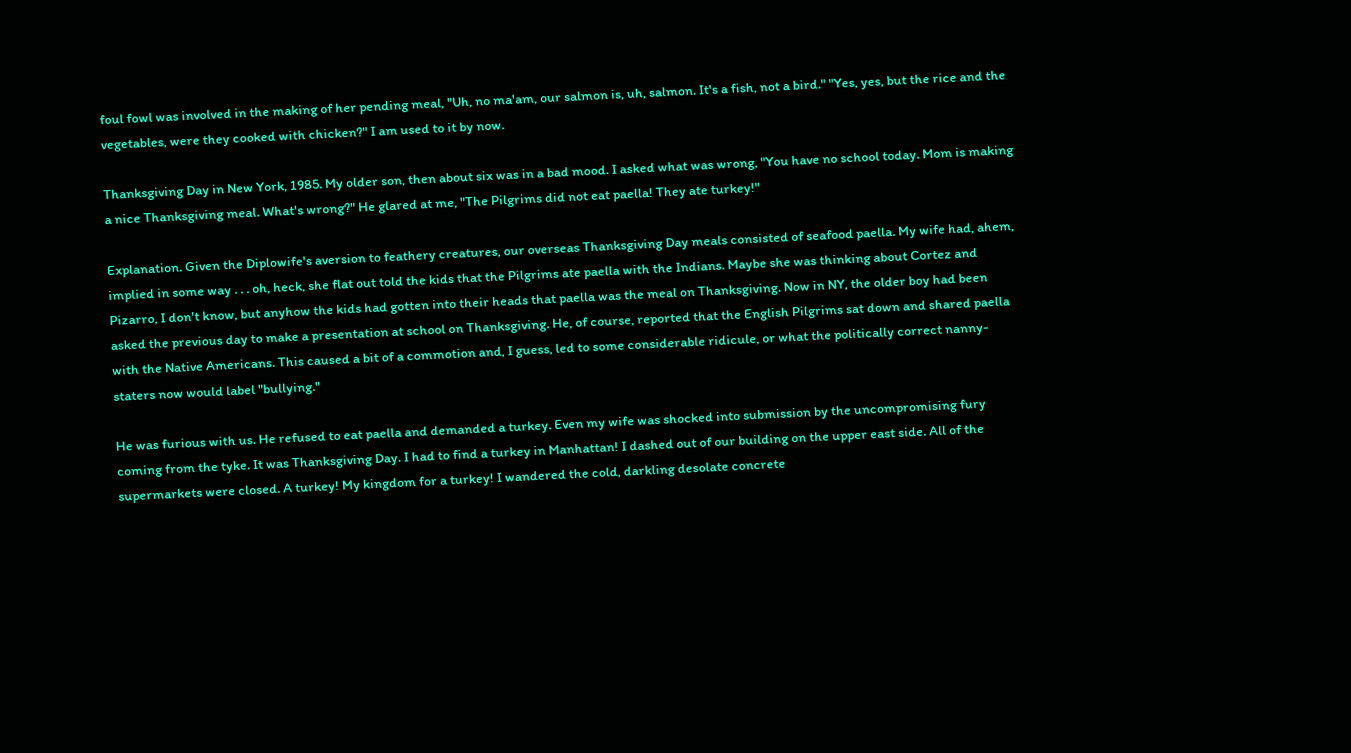foul fowl was involved in the making of her pending meal, "Uh, no ma'am, our salmon is, uh, salmon. It's a fish, not a bird." "Yes, yes, but the rice and the vegetables, were they cooked with chicken?" I am used to it by now.

Thanksgiving Day in New York, 1985. My older son, then about six was in a bad mood. I asked what was wrong, "You have no school today. Mom is making a nice Thanksgiving meal. What's wrong?" He glared at me, "The Pilgrims did not eat paella! They ate turkey!"

Explanation. Given the Diplowife's aversion to feathery creatures, our overseas Thanksgiving Day meals consisted of seafood paella. My wife had, ahem, implied in some way . . . oh, heck, she flat out told the kids that the Pilgrims ate paella with the Indians. Maybe she was thinking about Cortez and Pizarro, I don't know, but anyhow the kids had gotten into their heads that paella was the meal on Thanksgiving. Now in NY, the older boy had been asked the previous day to make a presentation at school on Thanksgiving. He, of course, reported that the English Pilgrims sat down and shared paella with the Native Americans. This caused a bit of a commotion and, I guess, led to some considerable ridicule, or what the politically correct nanny-staters now would label "bullying."

He was furious with us. He refused to eat paella and demanded a turkey. Even my wife was shocked into submission by the uncompromising fury coming from the tyke. It was Thanksgiving Day. I had to find a turkey in Manhattan! I dashed out of our building on the upper east side. All of the supermarkets were closed. A turkey! My kingdom for a turkey! I wandered the cold, darkling desolate concrete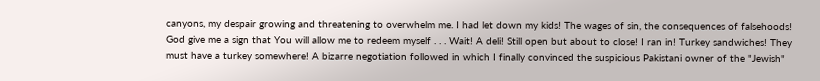canyons, my despair growing and threatening to overwhelm me. I had let down my kids! The wages of sin, the consequences of falsehoods! God give me a sign that You will allow me to redeem myself . . . Wait! A deli! Still open but about to close! I ran in! Turkey sandwiches! They must have a turkey somewhere! A bizarre negotiation followed in which I finally convinced the suspicious Pakistani owner of the "Jewish"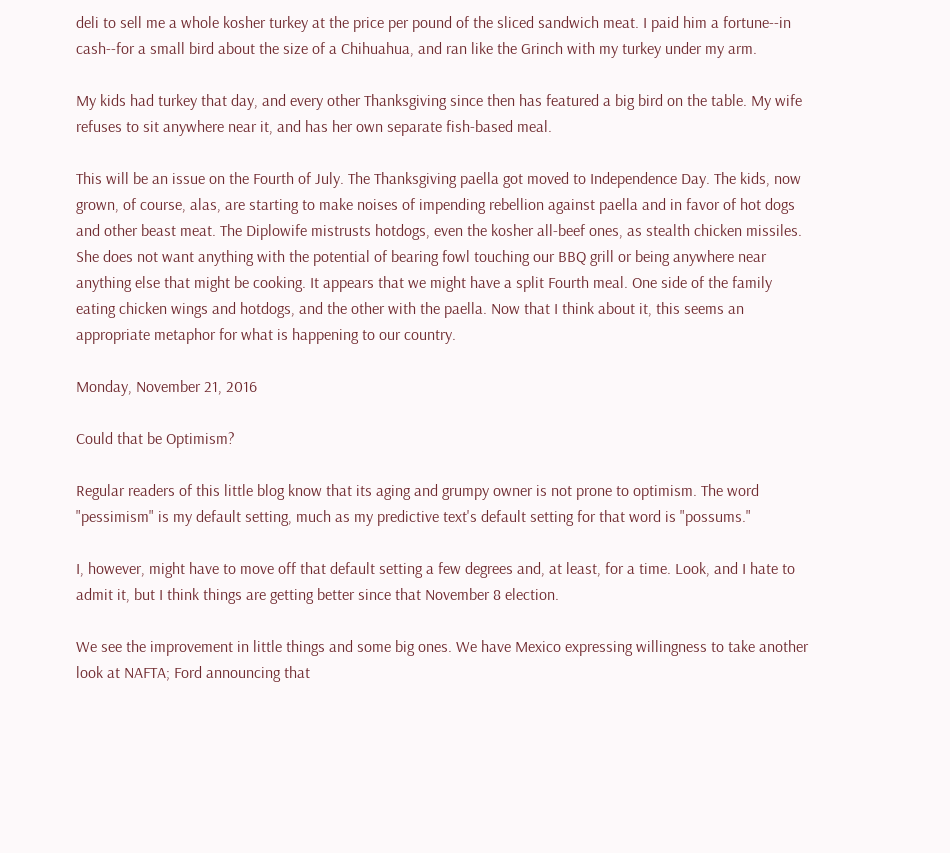deli to sell me a whole kosher turkey at the price per pound of the sliced sandwich meat. I paid him a fortune--in cash--for a small bird about the size of a Chihuahua, and ran like the Grinch with my turkey under my arm.

My kids had turkey that day, and every other Thanksgiving since then has featured a big bird on the table. My wife refuses to sit anywhere near it, and has her own separate fish-based meal.

This will be an issue on the Fourth of July. The Thanksgiving paella got moved to Independence Day. The kids, now grown, of course, alas, are starting to make noises of impending rebellion against paella and in favor of hot dogs and other beast meat. The Diplowife mistrusts hotdogs, even the kosher all-beef ones, as stealth chicken missiles. She does not want anything with the potential of bearing fowl touching our BBQ grill or being anywhere near anything else that might be cooking. It appears that we might have a split Fourth meal. One side of the family eating chicken wings and hotdogs, and the other with the paella. Now that I think about it, this seems an appropriate metaphor for what is happening to our country.

Monday, November 21, 2016

Could that be Optimism?

Regular readers of this little blog know that its aging and grumpy owner is not prone to optimism. The word "pessimism" is my default setting, much as my predictive text's default setting for that word is "possums."

I, however, might have to move off that default setting a few degrees and, at least, for a time. Look, and I hate to admit it, but I think things are getting better since that November 8 election.

We see the improvement in little things and some big ones. We have Mexico expressing willingness to take another look at NAFTA; Ford announcing that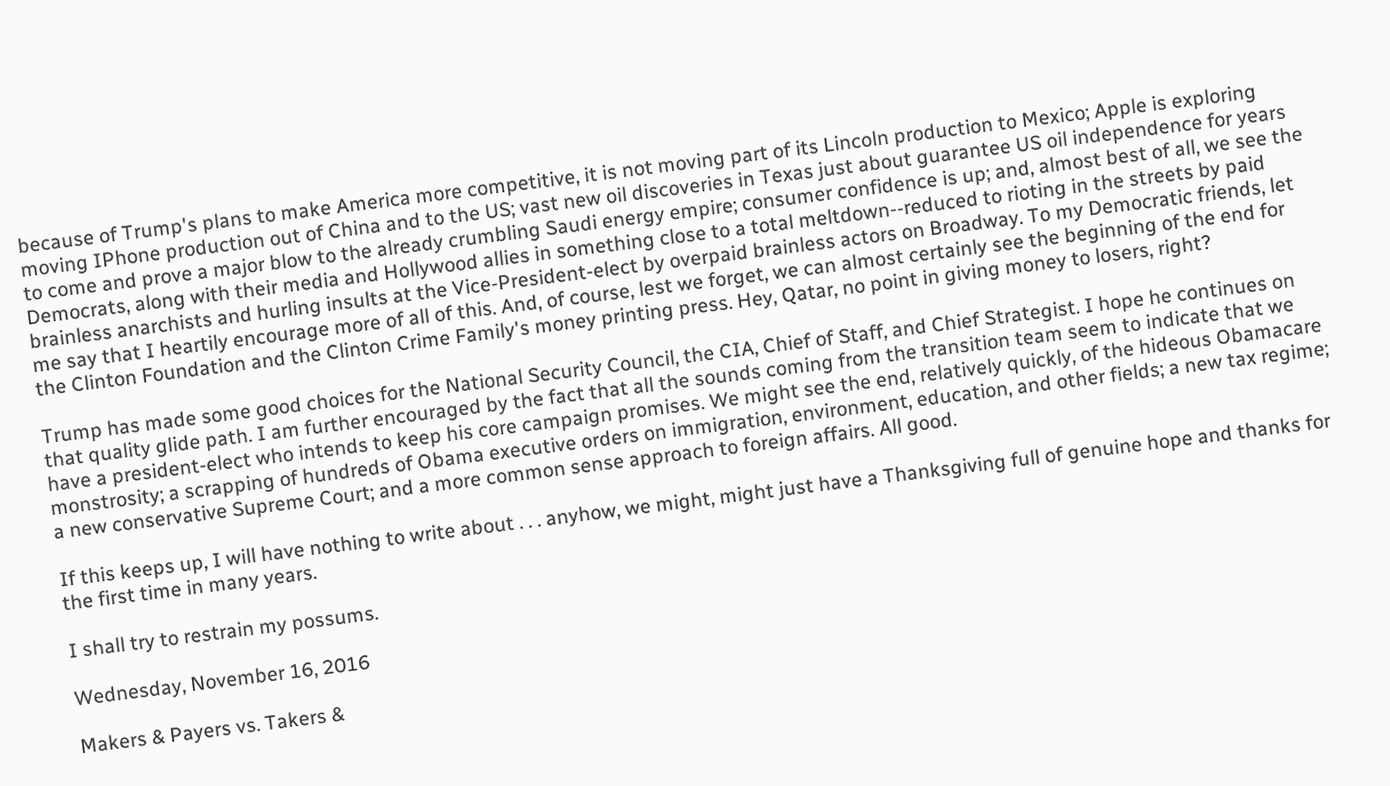because of Trump's plans to make America more competitive, it is not moving part of its Lincoln production to Mexico; Apple is exploring moving IPhone production out of China and to the US; vast new oil discoveries in Texas just about guarantee US oil independence for years to come and prove a major blow to the already crumbling Saudi energy empire; consumer confidence is up; and, almost best of all, we see the Democrats, along with their media and Hollywood allies in something close to a total meltdown--reduced to rioting in the streets by paid brainless anarchists and hurling insults at the Vice-President-elect by overpaid brainless actors on Broadway. To my Democratic friends, let me say that I heartily encourage more of all of this. And, of course, lest we forget, we can almost certainly see the beginning of the end for the Clinton Foundation and the Clinton Crime Family's money printing press. Hey, Qatar, no point in giving money to losers, right?

Trump has made some good choices for the National Security Council, the CIA, Chief of Staff, and Chief Strategist. I hope he continues on that quality glide path. I am further encouraged by the fact that all the sounds coming from the transition team seem to indicate that we have a president-elect who intends to keep his core campaign promises. We might see the end, relatively quickly, of the hideous Obamacare monstrosity; a scrapping of hundreds of Obama executive orders on immigration, environment, education, and other fields; a new tax regime; a new conservative Supreme Court; and a more common sense approach to foreign affairs. All good.

If this keeps up, I will have nothing to write about . . . anyhow, we might, might just have a Thanksgiving full of genuine hope and thanks for the first time in many years.

I shall try to restrain my possums.

Wednesday, November 16, 2016

Makers & Payers vs. Takers &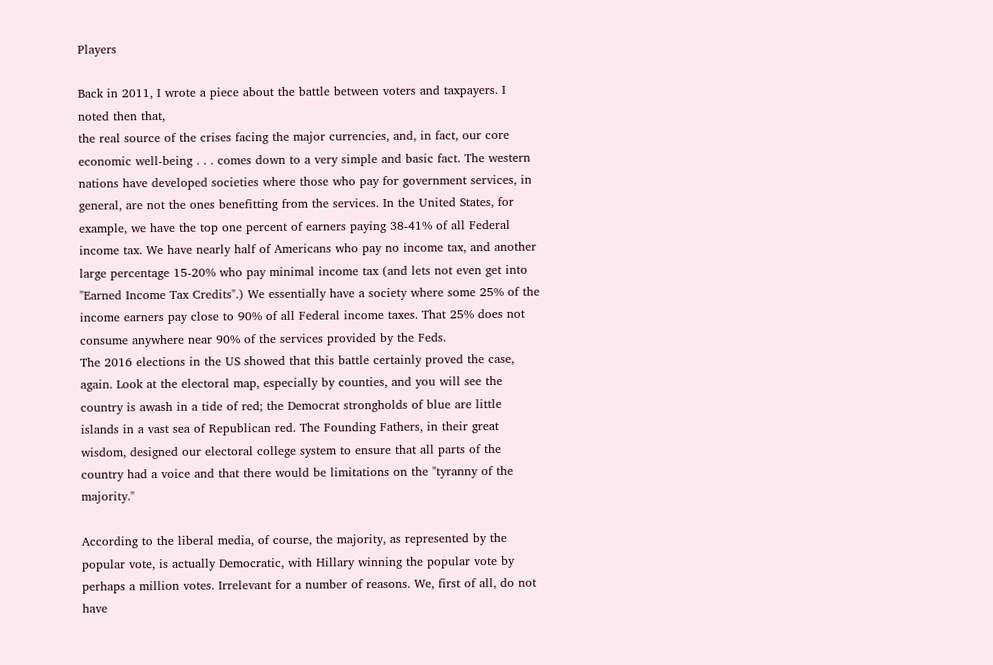Players

Back in 2011, I wrote a piece about the battle between voters and taxpayers. I noted then that,
the real source of the crises facing the major currencies, and, in fact, our core economic well-being . . . comes down to a very simple and basic fact. The western nations have developed societies where those who pay for government services, in general, are not the ones benefitting from the services. In the United States, for example, we have the top one percent of earners paying 38-41% of all Federal income tax. We have nearly half of Americans who pay no income tax, and another large percentage 15-20% who pay minimal income tax (and lets not even get into "Earned Income Tax Credits".) We essentially have a society where some 25% of the income earners pay close to 90% of all Federal income taxes. That 25% does not consume anywhere near 90% of the services provided by the Feds.
The 2016 elections in the US showed that this battle certainly proved the case, again. Look at the electoral map, especially by counties, and you will see the country is awash in a tide of red; the Democrat strongholds of blue are little islands in a vast sea of Republican red. The Founding Fathers, in their great wisdom, designed our electoral college system to ensure that all parts of the country had a voice and that there would be limitations on the "tyranny of the majority."

According to the liberal media, of course, the majority, as represented by the popular vote, is actually Democratic, with Hillary winning the popular vote by perhaps a million votes. Irrelevant for a number of reasons. We, first of all, do not have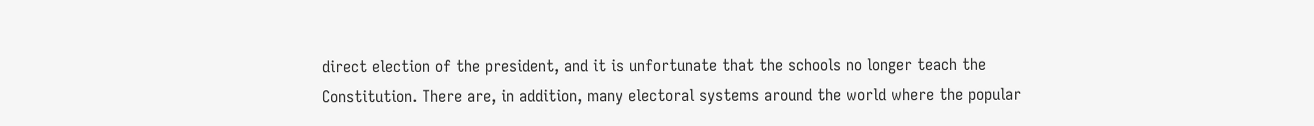direct election of the president, and it is unfortunate that the schools no longer teach the Constitution. There are, in addition, many electoral systems around the world where the popular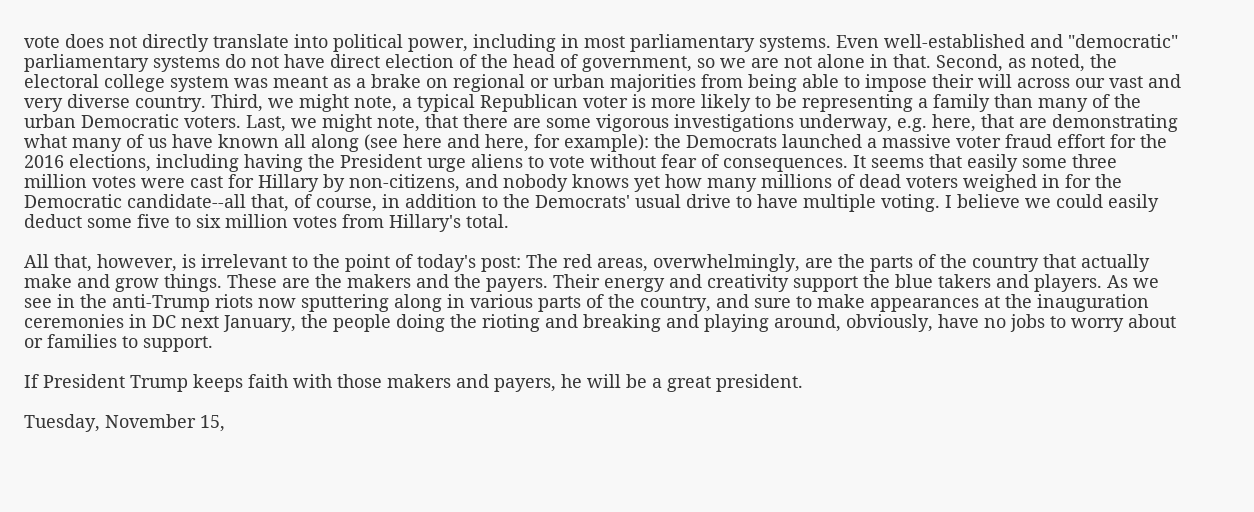vote does not directly translate into political power, including in most parliamentary systems. Even well-established and "democratic" parliamentary systems do not have direct election of the head of government, so we are not alone in that. Second, as noted, the electoral college system was meant as a brake on regional or urban majorities from being able to impose their will across our vast and very diverse country. Third, we might note, a typical Republican voter is more likely to be representing a family than many of the urban Democratic voters. Last, we might note, that there are some vigorous investigations underway, e.g. here, that are demonstrating what many of us have known all along (see here and here, for example): the Democrats launched a massive voter fraud effort for the 2016 elections, including having the President urge aliens to vote without fear of consequences. It seems that easily some three million votes were cast for Hillary by non-citizens, and nobody knows yet how many millions of dead voters weighed in for the Democratic candidate--all that, of course, in addition to the Democrats' usual drive to have multiple voting. I believe we could easily deduct some five to six million votes from Hillary's total.

All that, however, is irrelevant to the point of today's post: The red areas, overwhelmingly, are the parts of the country that actually make and grow things. These are the makers and the payers. Their energy and creativity support the blue takers and players. As we see in the anti-Trump riots now sputtering along in various parts of the country, and sure to make appearances at the inauguration ceremonies in DC next January, the people doing the rioting and breaking and playing around, obviously, have no jobs to worry about or families to support.

If President Trump keeps faith with those makers and payers, he will be a great president.

Tuesday, November 15,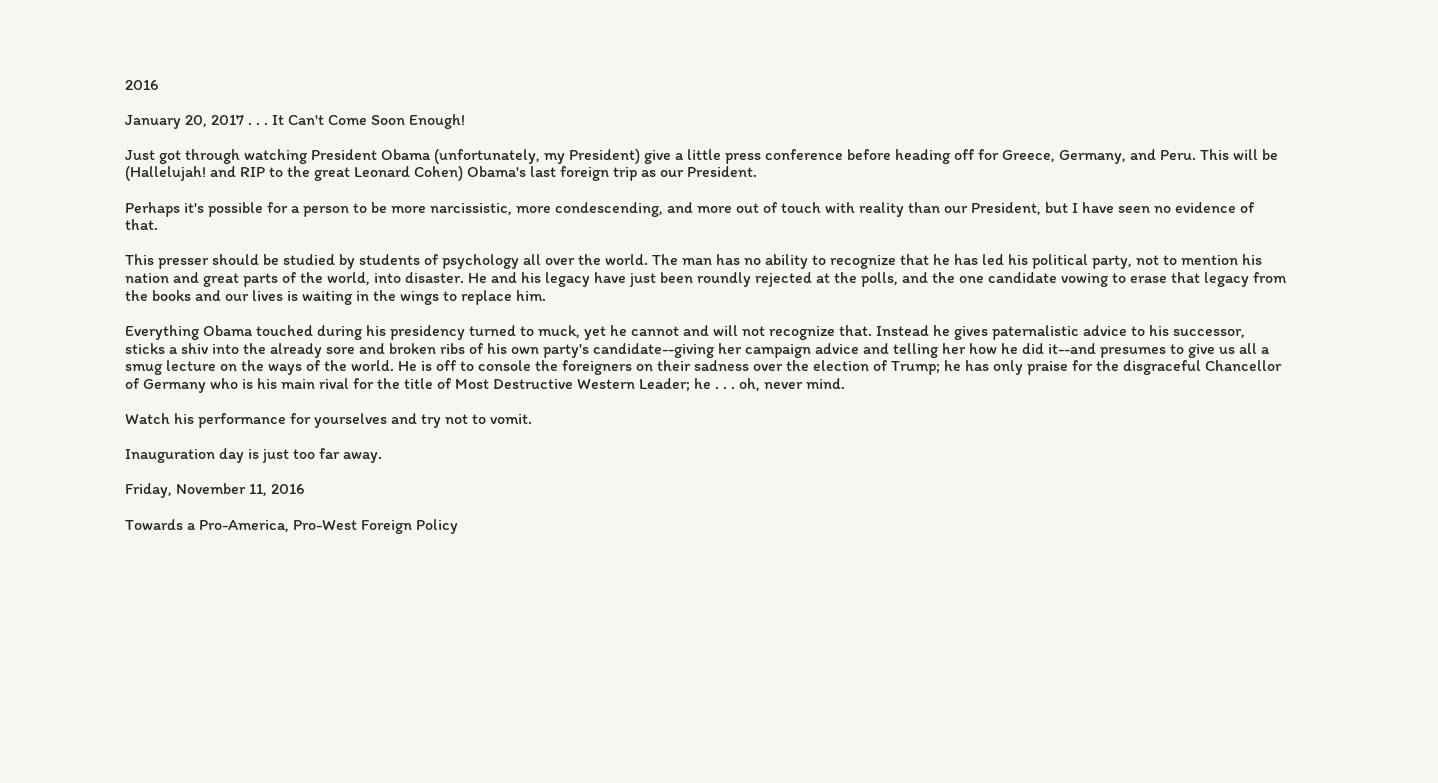2016

January 20, 2017 . . . It Can't Come Soon Enough!

Just got through watching President Obama (unfortunately, my President) give a little press conference before heading off for Greece, Germany, and Peru. This will be (Hallelujah! and RIP to the great Leonard Cohen) Obama's last foreign trip as our President.

Perhaps it's possible for a person to be more narcissistic, more condescending, and more out of touch with reality than our President, but I have seen no evidence of that.

This presser should be studied by students of psychology all over the world. The man has no ability to recognize that he has led his political party, not to mention his nation and great parts of the world, into disaster. He and his legacy have just been roundly rejected at the polls, and the one candidate vowing to erase that legacy from the books and our lives is waiting in the wings to replace him.

Everything Obama touched during his presidency turned to muck, yet he cannot and will not recognize that. Instead he gives paternalistic advice to his successor, sticks a shiv into the already sore and broken ribs of his own party's candidate--giving her campaign advice and telling her how he did it--and presumes to give us all a smug lecture on the ways of the world. He is off to console the foreigners on their sadness over the election of Trump; he has only praise for the disgraceful Chancellor of Germany who is his main rival for the title of Most Destructive Western Leader; he . . . oh, never mind.

Watch his performance for yourselves and try not to vomit.

Inauguration day is just too far away.

Friday, November 11, 2016

Towards a Pro-America, Pro-West Foreign Policy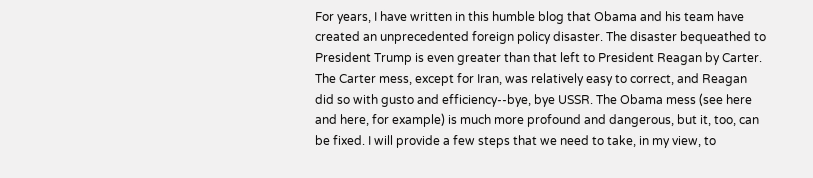For years, I have written in this humble blog that Obama and his team have created an unprecedented foreign policy disaster. The disaster bequeathed to President Trump is even greater than that left to President Reagan by Carter. The Carter mess, except for Iran, was relatively easy to correct, and Reagan did so with gusto and efficiency--bye, bye USSR. The Obama mess (see here and here, for example) is much more profound and dangerous, but it, too, can be fixed. I will provide a few steps that we need to take, in my view, to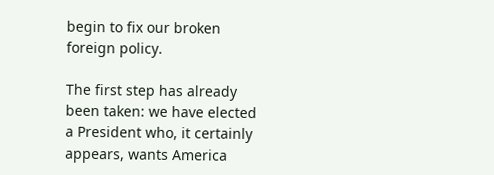begin to fix our broken foreign policy.

The first step has already been taken: we have elected a President who, it certainly appears, wants America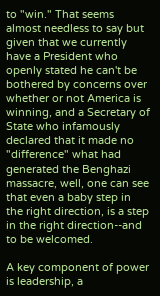to "win." That seems almost needless to say but given that we currently have a President who openly stated he can't be bothered by concerns over whether or not America is winning, and a Secretary of State who infamously declared that it made no "difference" what had generated the Benghazi massacre, well, one can see that even a baby step in the right direction, is a step in the right direction--and to be welcomed.

A key component of power is leadership, a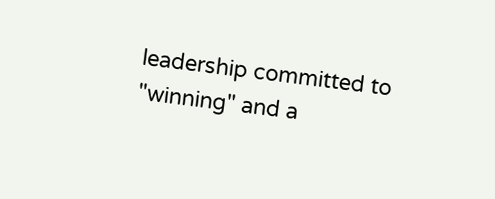leadership committed to "winning" and a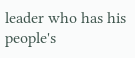leader who has his people's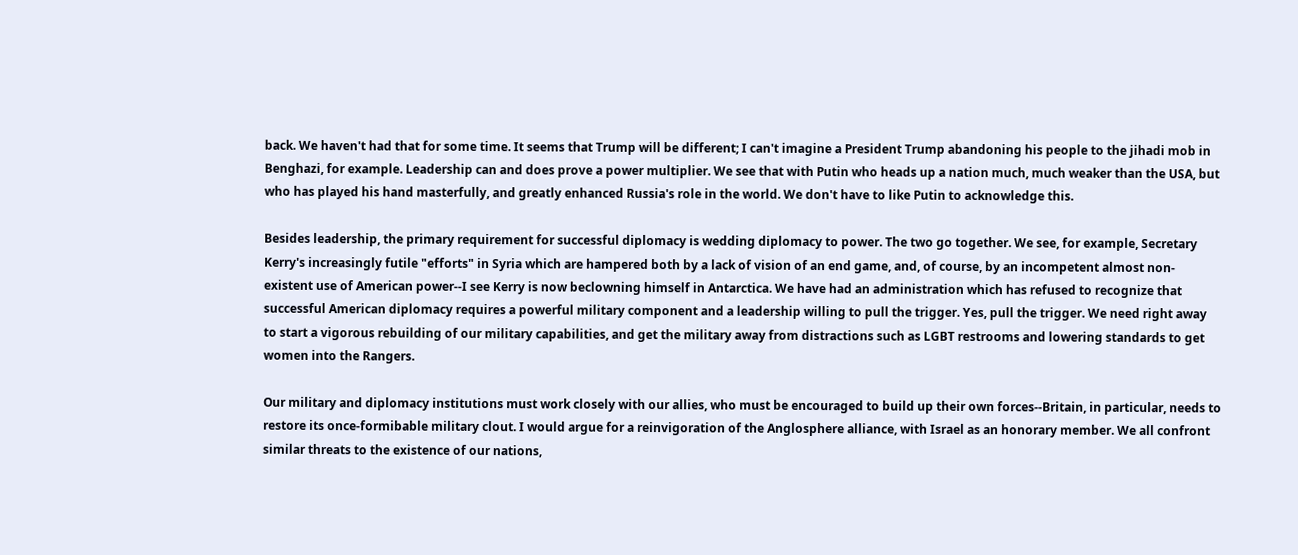back. We haven't had that for some time. It seems that Trump will be different; I can't imagine a President Trump abandoning his people to the jihadi mob in Benghazi, for example. Leadership can and does prove a power multiplier. We see that with Putin who heads up a nation much, much weaker than the USA, but who has played his hand masterfully, and greatly enhanced Russia's role in the world. We don't have to like Putin to acknowledge this.

Besides leadership, the primary requirement for successful diplomacy is wedding diplomacy to power. The two go together. We see, for example, Secretary Kerry's increasingly futile "efforts" in Syria which are hampered both by a lack of vision of an end game, and, of course, by an incompetent almost non-existent use of American power--I see Kerry is now beclowning himself in Antarctica. We have had an administration which has refused to recognize that successful American diplomacy requires a powerful military component and a leadership willing to pull the trigger. Yes, pull the trigger. We need right away to start a vigorous rebuilding of our military capabilities, and get the military away from distractions such as LGBT restrooms and lowering standards to get women into the Rangers.

Our military and diplomacy institutions must work closely with our allies, who must be encouraged to build up their own forces--Britain, in particular, needs to restore its once-formibable military clout. I would argue for a reinvigoration of the Anglosphere alliance, with Israel as an honorary member. We all confront similar threats to the existence of our nations,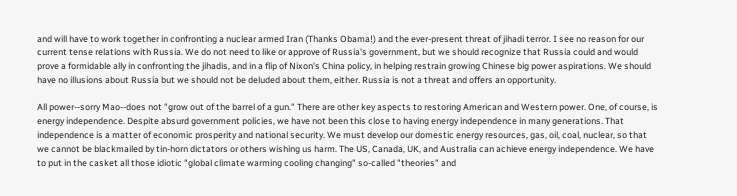and will have to work together in confronting a nuclear armed Iran (Thanks Obama!) and the ever-present threat of jihadi terror. I see no reason for our current tense relations with Russia. We do not need to like or approve of Russia's government, but we should recognize that Russia could and would prove a formidable ally in confronting the jihadis, and in a flip of Nixon's China policy, in helping restrain growing Chinese big power aspirations. We should have no illusions about Russia but we should not be deluded about them, either. Russia is not a threat and offers an opportunity.

All power--sorry Mao--does not "grow out of the barrel of a gun." There are other key aspects to restoring American and Western power. One, of course, is energy independence. Despite absurd government policies, we have not been this close to having energy independence in many generations. That independence is a matter of economic prosperity and national security. We must develop our domestic energy resources, gas, oil, coal, nuclear, so that we cannot be blackmailed by tin-horn dictators or others wishing us harm. The US, Canada, UK, and Australia can achieve energy independence. We have to put in the casket all those idiotic "global climate warming cooling changing" so-called "theories" and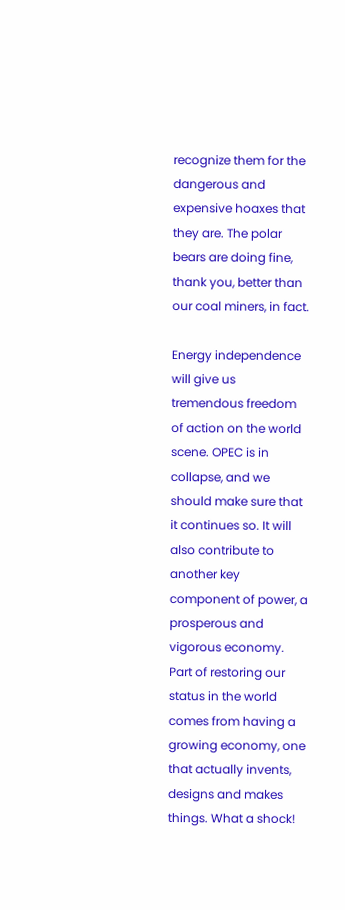recognize them for the dangerous and expensive hoaxes that they are. The polar bears are doing fine, thank you, better than our coal miners, in fact.

Energy independence will give us tremendous freedom of action on the world scene. OPEC is in collapse, and we should make sure that it continues so. It will also contribute to another key component of power, a prosperous and vigorous economy. Part of restoring our status in the world comes from having a growing economy, one that actually invents, designs and makes things. What a shock!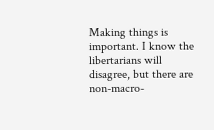Making things is important. I know the libertarians will disagree, but there are non-macro-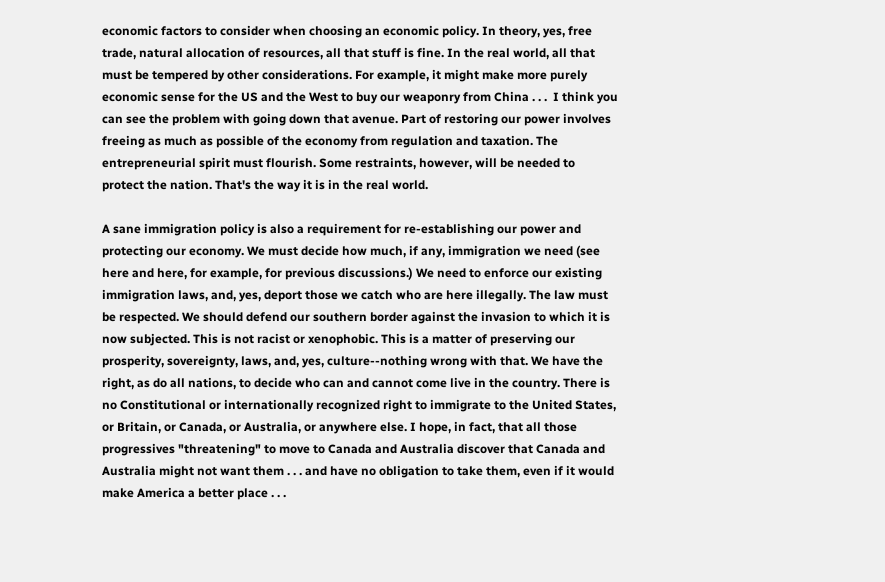economic factors to consider when choosing an economic policy. In theory, yes, free trade, natural allocation of resources, all that stuff is fine. In the real world, all that must be tempered by other considerations. For example, it might make more purely economic sense for the US and the West to buy our weaponry from China . . .  I think you can see the problem with going down that avenue. Part of restoring our power involves freeing as much as possible of the economy from regulation and taxation. The entrepreneurial spirit must flourish. Some restraints, however, will be needed to protect the nation. That's the way it is in the real world.

A sane immigration policy is also a requirement for re-establishing our power and protecting our economy. We must decide how much, if any, immigration we need (see here and here, for example, for previous discussions.) We need to enforce our existing immigration laws, and, yes, deport those we catch who are here illegally. The law must be respected. We should defend our southern border against the invasion to which it is now subjected. This is not racist or xenophobic. This is a matter of preserving our prosperity, sovereignty, laws, and, yes, culture--nothing wrong with that. We have the right, as do all nations, to decide who can and cannot come live in the country. There is no Constitutional or internationally recognized right to immigrate to the United States, or Britain, or Canada, or Australia, or anywhere else. I hope, in fact, that all those progressives "threatening" to move to Canada and Australia discover that Canada and Australia might not want them . . . and have no obligation to take them, even if it would make America a better place . . .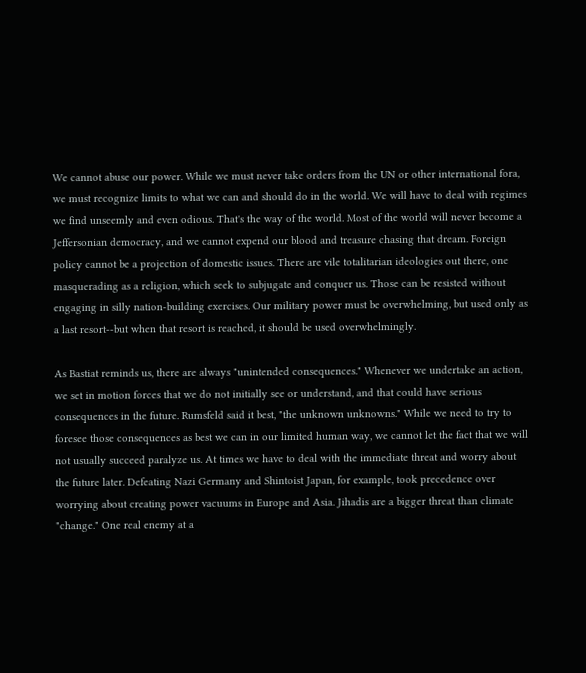We cannot abuse our power. While we must never take orders from the UN or other international fora, we must recognize limits to what we can and should do in the world. We will have to deal with regimes we find unseemly and even odious. That's the way of the world. Most of the world will never become a Jeffersonian democracy, and we cannot expend our blood and treasure chasing that dream. Foreign policy cannot be a projection of domestic issues. There are vile totalitarian ideologies out there, one masquerading as a religion, which seek to subjugate and conquer us. Those can be resisted without engaging in silly nation-building exercises. Our military power must be overwhelming, but used only as a last resort--but when that resort is reached, it should be used overwhelmingly.

As Bastiat reminds us, there are always "unintended consequences." Whenever we undertake an action, we set in motion forces that we do not initially see or understand, and that could have serious consequences in the future. Rumsfeld said it best, "the unknown unknowns." While we need to try to foresee those consequences as best we can in our limited human way, we cannot let the fact that we will not usually succeed paralyze us. At times we have to deal with the immediate threat and worry about the future later. Defeating Nazi Germany and Shintoist Japan, for example, took precedence over worrying about creating power vacuums in Europe and Asia. Jihadis are a bigger threat than climate "change." One real enemy at a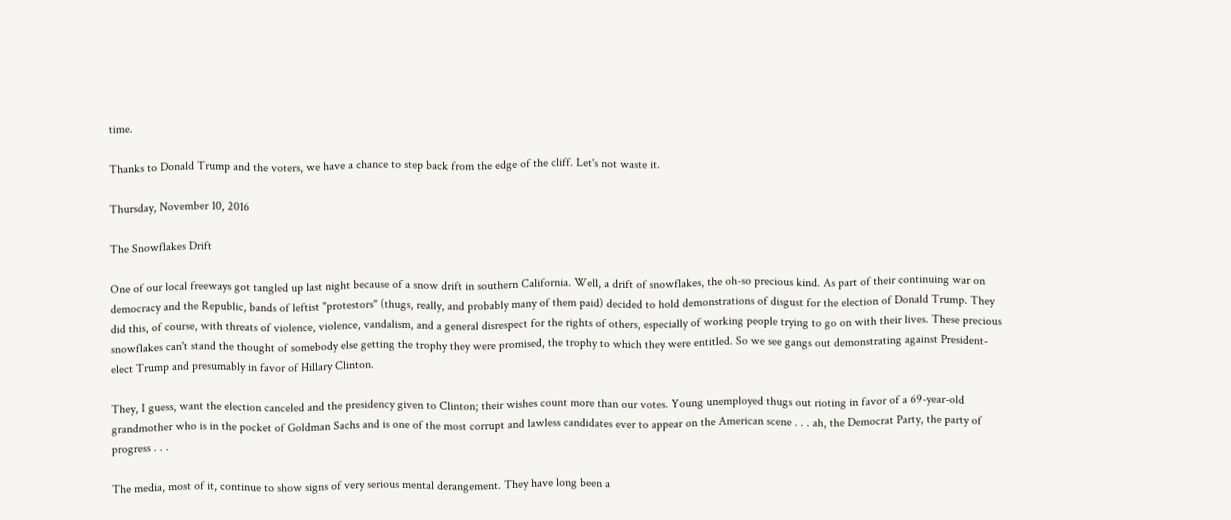time.

Thanks to Donald Trump and the voters, we have a chance to step back from the edge of the cliff. Let's not waste it.

Thursday, November 10, 2016

The Snowflakes Drift

One of our local freeways got tangled up last night because of a snow drift in southern California. Well, a drift of snowflakes, the oh-so precious kind. As part of their continuing war on democracy and the Republic, bands of leftist "protestors" (thugs, really, and probably many of them paid) decided to hold demonstrations of disgust for the election of Donald Trump. They did this, of course, with threats of violence, violence, vandalism, and a general disrespect for the rights of others, especially of working people trying to go on with their lives. These precious snowflakes can't stand the thought of somebody else getting the trophy they were promised, the trophy to which they were entitled. So we see gangs out demonstrating against President-elect Trump and presumably in favor of Hillary Clinton.

They, I guess, want the election canceled and the presidency given to Clinton; their wishes count more than our votes. Young unemployed thugs out rioting in favor of a 69-year-old grandmother who is in the pocket of Goldman Sachs and is one of the most corrupt and lawless candidates ever to appear on the American scene . . . ah, the Democrat Party, the party of progress . . .

The media, most of it, continue to show signs of very serious mental derangement. They have long been a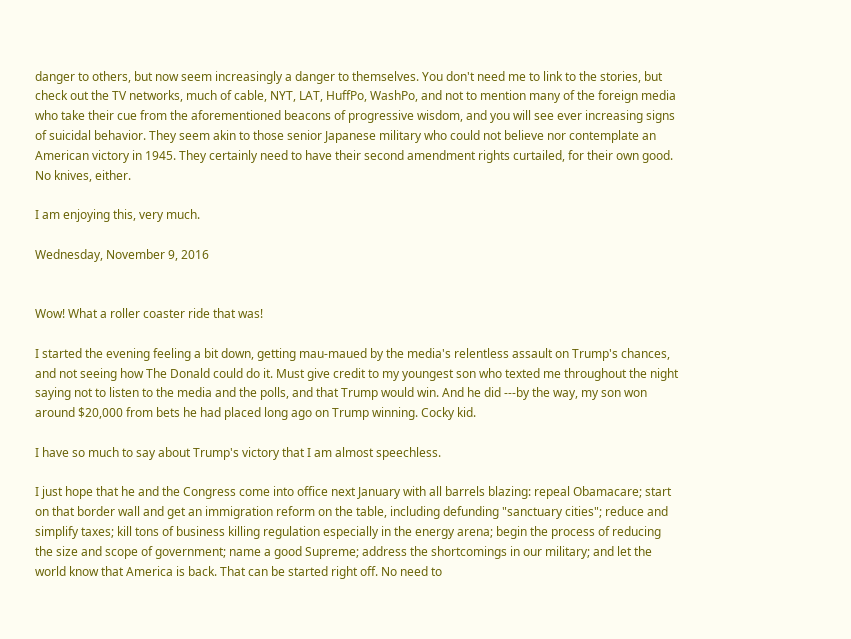danger to others, but now seem increasingly a danger to themselves. You don't need me to link to the stories, but check out the TV networks, much of cable, NYT, LAT, HuffPo, WashPo, and not to mention many of the foreign media who take their cue from the aforementioned beacons of progressive wisdom, and you will see ever increasing signs of suicidal behavior. They seem akin to those senior Japanese military who could not believe nor contemplate an American victory in 1945. They certainly need to have their second amendment rights curtailed, for their own good. No knives, either.

I am enjoying this, very much.

Wednesday, November 9, 2016


Wow! What a roller coaster ride that was!

I started the evening feeling a bit down, getting mau-maued by the media's relentless assault on Trump's chances, and not seeing how The Donald could do it. Must give credit to my youngest son who texted me throughout the night saying not to listen to the media and the polls, and that Trump would win. And he did ---by the way, my son won around $20,000 from bets he had placed long ago on Trump winning. Cocky kid.

I have so much to say about Trump's victory that I am almost speechless.

I just hope that he and the Congress come into office next January with all barrels blazing: repeal Obamacare; start on that border wall and get an immigration reform on the table, including defunding "sanctuary cities"; reduce and simplify taxes; kill tons of business killing regulation especially in the energy arena; begin the process of reducing the size and scope of government; name a good Supreme; address the shortcomings in our military; and let the world know that America is back. That can be started right off. No need to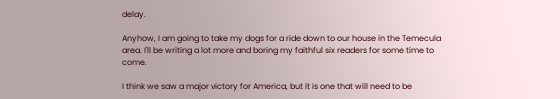delay.

Anyhow, I am going to take my dogs for a ride down to our house in the Temecula area. I'll be writing a lot more and boring my faithful six readers for some time to come.

I think we saw a major victory for America, but it is one that will need to be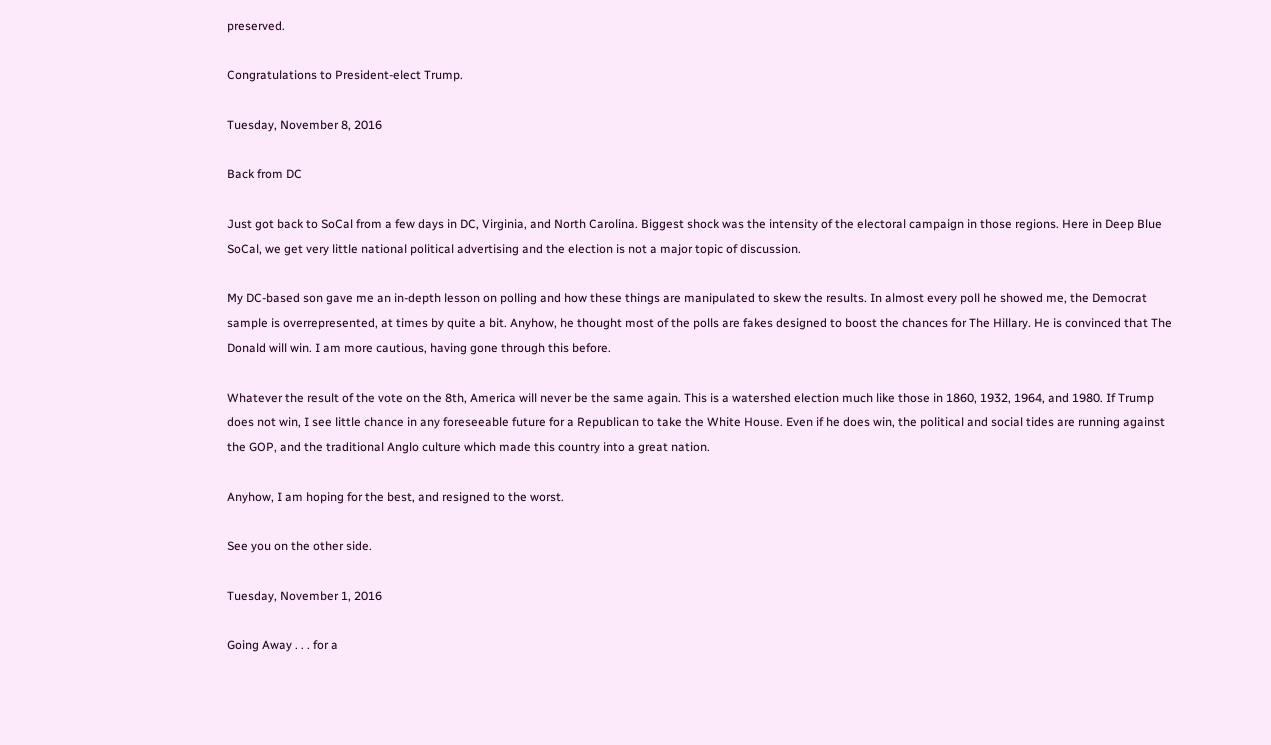preserved.

Congratulations to President-elect Trump.

Tuesday, November 8, 2016

Back from DC

Just got back to SoCal from a few days in DC, Virginia, and North Carolina. Biggest shock was the intensity of the electoral campaign in those regions. Here in Deep Blue SoCal, we get very little national political advertising and the election is not a major topic of discussion.

My DC-based son gave me an in-depth lesson on polling and how these things are manipulated to skew the results. In almost every poll he showed me, the Democrat sample is overrepresented, at times by quite a bit. Anyhow, he thought most of the polls are fakes designed to boost the chances for The Hillary. He is convinced that The Donald will win. I am more cautious, having gone through this before.

Whatever the result of the vote on the 8th, America will never be the same again. This is a watershed election much like those in 1860, 1932, 1964, and 1980. If Trump does not win, I see little chance in any foreseeable future for a Republican to take the White House. Even if he does win, the political and social tides are running against the GOP, and the traditional Anglo culture which made this country into a great nation.

Anyhow, I am hoping for the best, and resigned to the worst.

See you on the other side.

Tuesday, November 1, 2016

Going Away . . . for a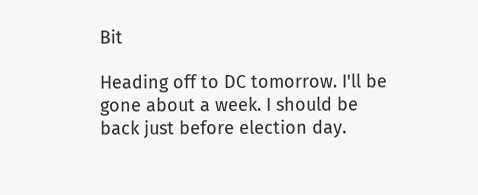Bit

Heading off to DC tomorrow. I'll be gone about a week. I should be back just before election day.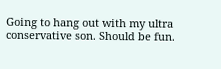Going to hang out with my ultra conservative son. Should be fun.